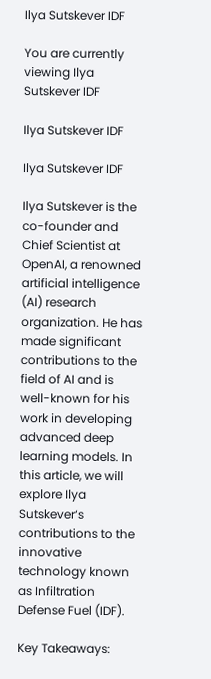Ilya Sutskever IDF

You are currently viewing Ilya Sutskever IDF

Ilya Sutskever IDF

Ilya Sutskever IDF

Ilya Sutskever is the co-founder and Chief Scientist at OpenAI, a renowned artificial intelligence (AI) research organization. He has made significant contributions to the field of AI and is well-known for his work in developing advanced deep learning models. In this article, we will explore Ilya Sutskever‘s contributions to the innovative technology known as Infiltration Defense Fuel (IDF).

Key Takeaways: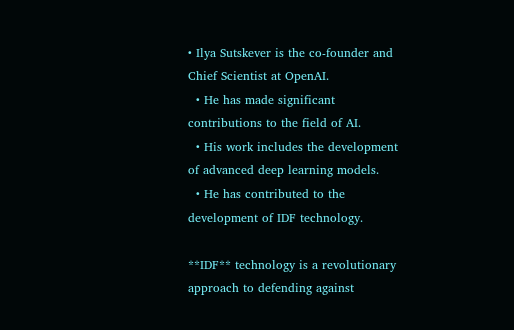• Ilya Sutskever is the co-founder and Chief Scientist at OpenAI.
  • He has made significant contributions to the field of AI.
  • His work includes the development of advanced deep learning models.
  • He has contributed to the development of IDF technology.

**IDF** technology is a revolutionary approach to defending against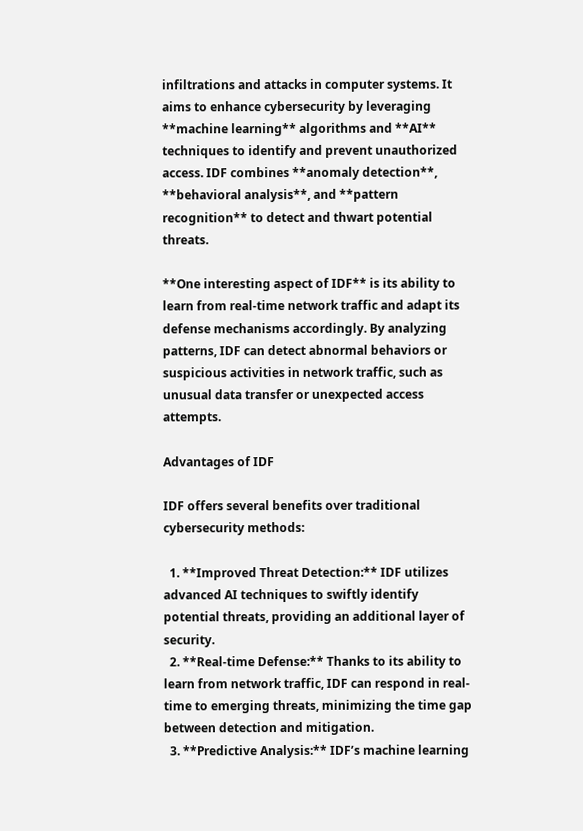infiltrations and attacks in computer systems. It aims to enhance cybersecurity by leveraging **machine learning** algorithms and **AI** techniques to identify and prevent unauthorized access. IDF combines **anomaly detection**, **behavioral analysis**, and **pattern recognition** to detect and thwart potential threats.

**One interesting aspect of IDF** is its ability to learn from real-time network traffic and adapt its defense mechanisms accordingly. By analyzing patterns, IDF can detect abnormal behaviors or suspicious activities in network traffic, such as unusual data transfer or unexpected access attempts.

Advantages of IDF

IDF offers several benefits over traditional cybersecurity methods:

  1. **Improved Threat Detection:** IDF utilizes advanced AI techniques to swiftly identify potential threats, providing an additional layer of security.
  2. **Real-time Defense:** Thanks to its ability to learn from network traffic, IDF can respond in real-time to emerging threats, minimizing the time gap between detection and mitigation.
  3. **Predictive Analysis:** IDF’s machine learning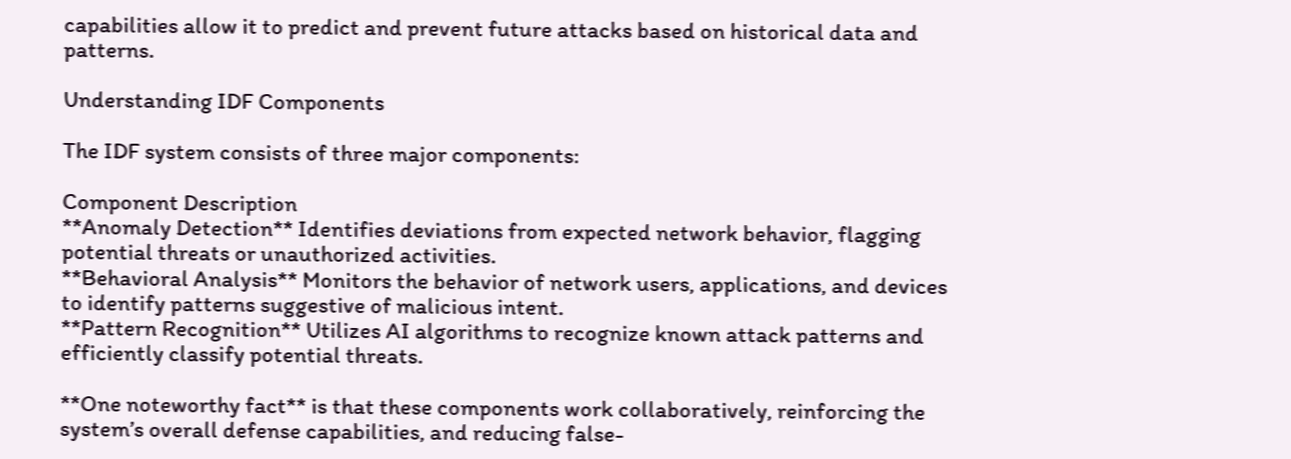capabilities allow it to predict and prevent future attacks based on historical data and patterns.

Understanding IDF Components

The IDF system consists of three major components:

Component Description
**Anomaly Detection** Identifies deviations from expected network behavior, flagging potential threats or unauthorized activities.
**Behavioral Analysis** Monitors the behavior of network users, applications, and devices to identify patterns suggestive of malicious intent.
**Pattern Recognition** Utilizes AI algorithms to recognize known attack patterns and efficiently classify potential threats.

**One noteworthy fact** is that these components work collaboratively, reinforcing the system’s overall defense capabilities, and reducing false-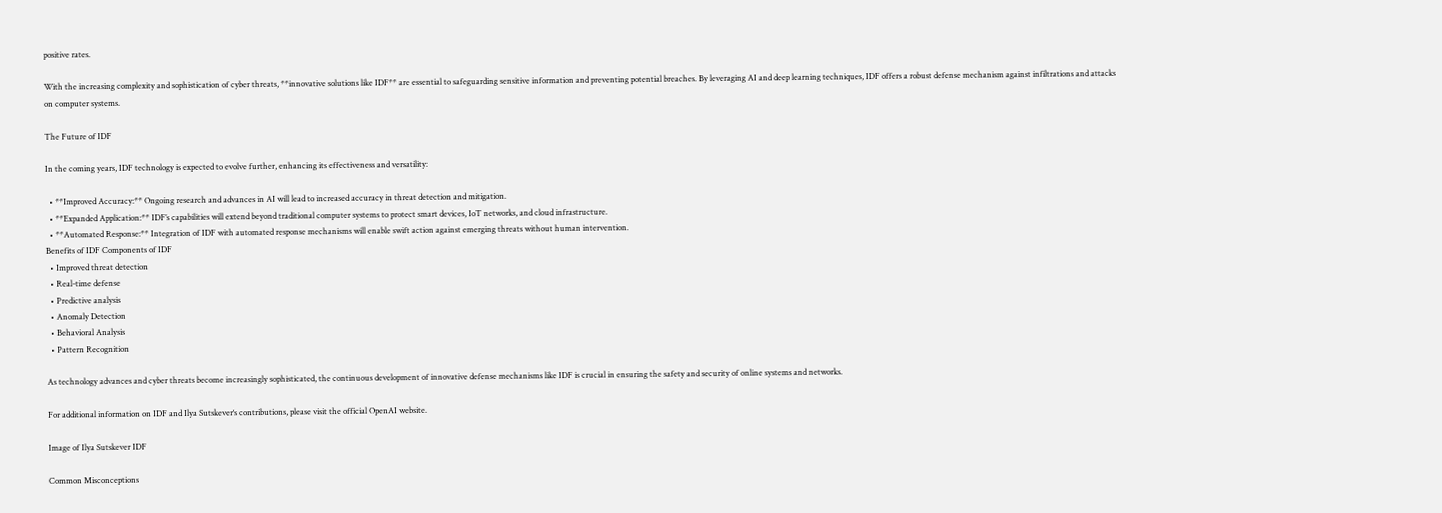positive rates.

With the increasing complexity and sophistication of cyber threats, **innovative solutions like IDF** are essential to safeguarding sensitive information and preventing potential breaches. By leveraging AI and deep learning techniques, IDF offers a robust defense mechanism against infiltrations and attacks on computer systems.

The Future of IDF

In the coming years, IDF technology is expected to evolve further, enhancing its effectiveness and versatility:

  • **Improved Accuracy:** Ongoing research and advances in AI will lead to increased accuracy in threat detection and mitigation.
  • **Expanded Application:** IDF’s capabilities will extend beyond traditional computer systems to protect smart devices, IoT networks, and cloud infrastructure.
  • **Automated Response:** Integration of IDF with automated response mechanisms will enable swift action against emerging threats without human intervention.
Benefits of IDF Components of IDF
  • Improved threat detection
  • Real-time defense
  • Predictive analysis
  • Anomaly Detection
  • Behavioral Analysis
  • Pattern Recognition

As technology advances and cyber threats become increasingly sophisticated, the continuous development of innovative defense mechanisms like IDF is crucial in ensuring the safety and security of online systems and networks.

For additional information on IDF and Ilya Sutskever‘s contributions, please visit the official OpenAI website.

Image of Ilya Sutskever IDF

Common Misconceptions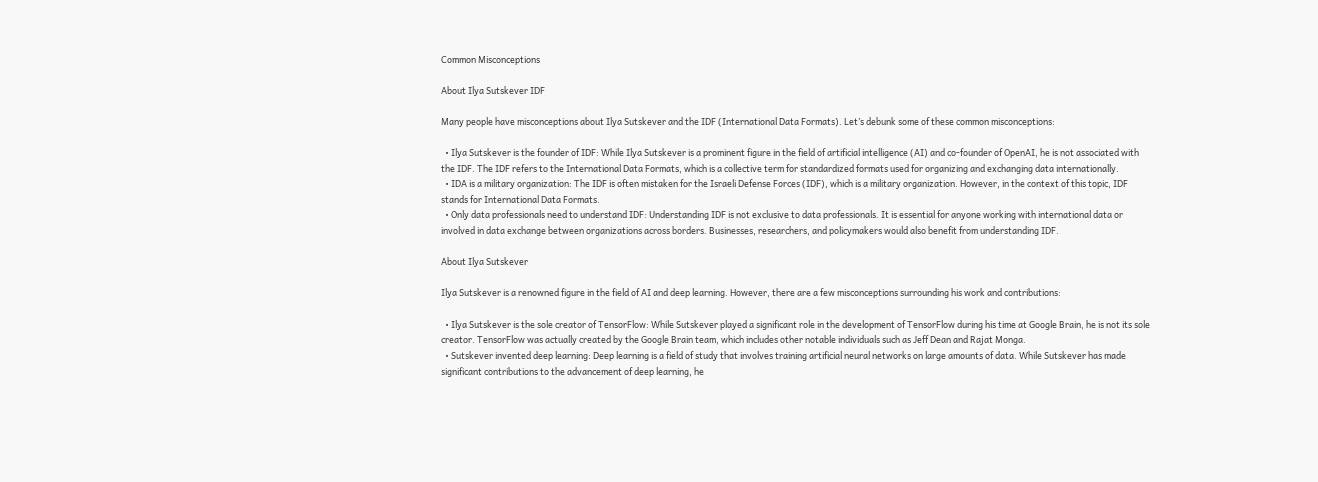Common Misconceptions

About Ilya Sutskever IDF

Many people have misconceptions about Ilya Sutskever and the IDF (International Data Formats). Let’s debunk some of these common misconceptions:

  • Ilya Sutskever is the founder of IDF: While Ilya Sutskever is a prominent figure in the field of artificial intelligence (AI) and co-founder of OpenAI, he is not associated with the IDF. The IDF refers to the International Data Formats, which is a collective term for standardized formats used for organizing and exchanging data internationally.
  • IDA is a military organization: The IDF is often mistaken for the Israeli Defense Forces (IDF), which is a military organization. However, in the context of this topic, IDF stands for International Data Formats.
  • Only data professionals need to understand IDF: Understanding IDF is not exclusive to data professionals. It is essential for anyone working with international data or involved in data exchange between organizations across borders. Businesses, researchers, and policymakers would also benefit from understanding IDF.

About Ilya Sutskever

Ilya Sutskever is a renowned figure in the field of AI and deep learning. However, there are a few misconceptions surrounding his work and contributions:

  • Ilya Sutskever is the sole creator of TensorFlow: While Sutskever played a significant role in the development of TensorFlow during his time at Google Brain, he is not its sole creator. TensorFlow was actually created by the Google Brain team, which includes other notable individuals such as Jeff Dean and Rajat Monga.
  • Sutskever invented deep learning: Deep learning is a field of study that involves training artificial neural networks on large amounts of data. While Sutskever has made significant contributions to the advancement of deep learning, he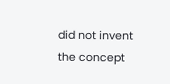did not invent the concept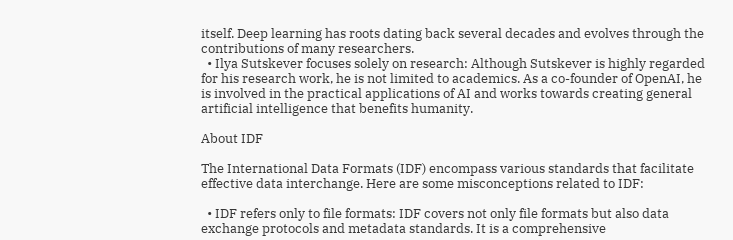itself. Deep learning has roots dating back several decades and evolves through the contributions of many researchers.
  • Ilya Sutskever focuses solely on research: Although Sutskever is highly regarded for his research work, he is not limited to academics. As a co-founder of OpenAI, he is involved in the practical applications of AI and works towards creating general artificial intelligence that benefits humanity.

About IDF

The International Data Formats (IDF) encompass various standards that facilitate effective data interchange. Here are some misconceptions related to IDF:

  • IDF refers only to file formats: IDF covers not only file formats but also data exchange protocols and metadata standards. It is a comprehensive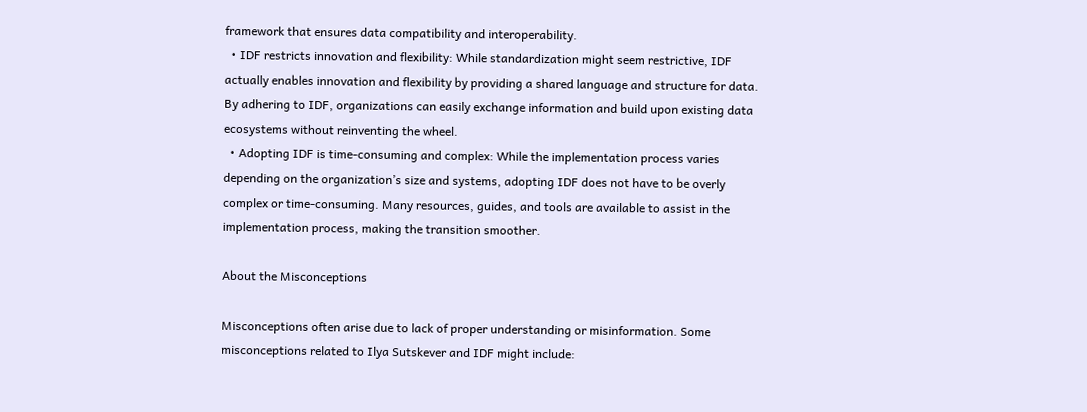framework that ensures data compatibility and interoperability.
  • IDF restricts innovation and flexibility: While standardization might seem restrictive, IDF actually enables innovation and flexibility by providing a shared language and structure for data. By adhering to IDF, organizations can easily exchange information and build upon existing data ecosystems without reinventing the wheel.
  • Adopting IDF is time-consuming and complex: While the implementation process varies depending on the organization’s size and systems, adopting IDF does not have to be overly complex or time-consuming. Many resources, guides, and tools are available to assist in the implementation process, making the transition smoother.

About the Misconceptions

Misconceptions often arise due to lack of proper understanding or misinformation. Some misconceptions related to Ilya Sutskever and IDF might include: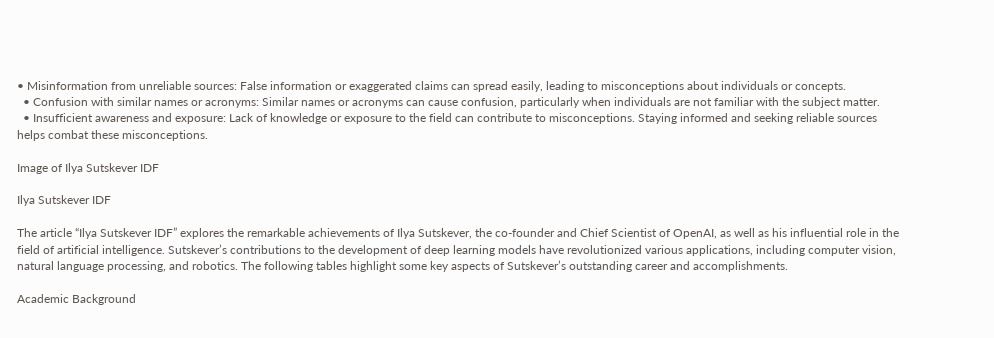• Misinformation from unreliable sources: False information or exaggerated claims can spread easily, leading to misconceptions about individuals or concepts.
  • Confusion with similar names or acronyms: Similar names or acronyms can cause confusion, particularly when individuals are not familiar with the subject matter.
  • Insufficient awareness and exposure: Lack of knowledge or exposure to the field can contribute to misconceptions. Staying informed and seeking reliable sources helps combat these misconceptions.

Image of Ilya Sutskever IDF

Ilya Sutskever IDF

The article “Ilya Sutskever IDF” explores the remarkable achievements of Ilya Sutskever, the co-founder and Chief Scientist of OpenAI, as well as his influential role in the field of artificial intelligence. Sutskever’s contributions to the development of deep learning models have revolutionized various applications, including computer vision, natural language processing, and robotics. The following tables highlight some key aspects of Sutskever’s outstanding career and accomplishments.

Academic Background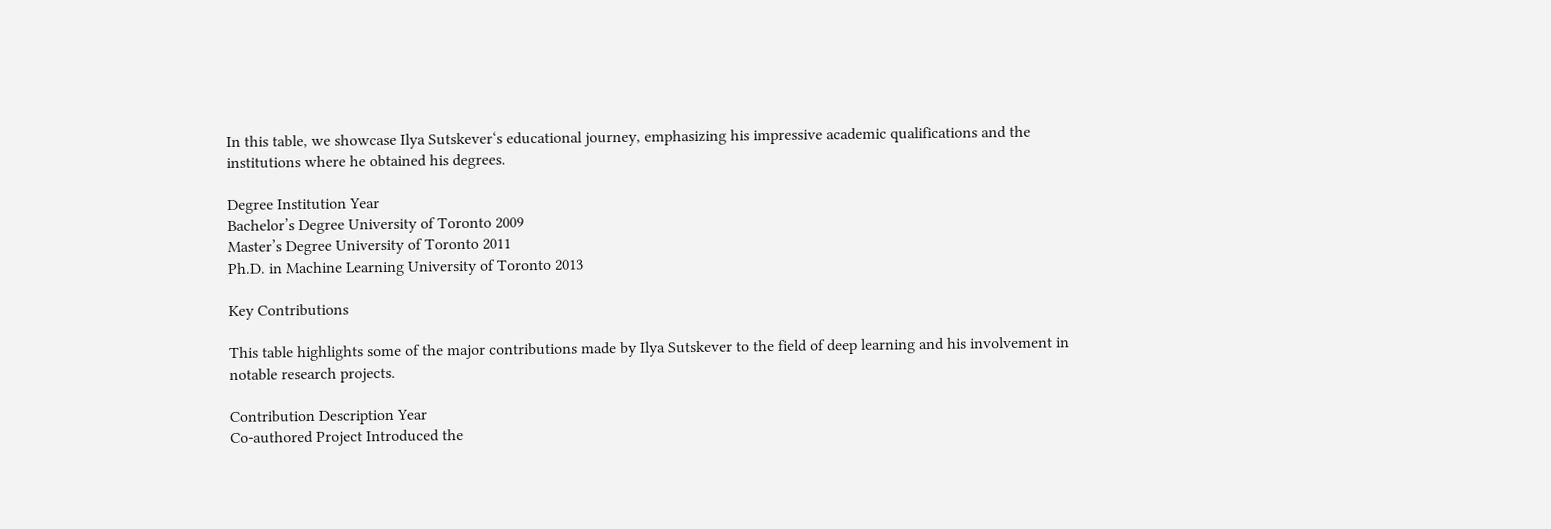In this table, we showcase Ilya Sutskever‘s educational journey, emphasizing his impressive academic qualifications and the institutions where he obtained his degrees.

Degree Institution Year
Bachelor’s Degree University of Toronto 2009
Master’s Degree University of Toronto 2011
Ph.D. in Machine Learning University of Toronto 2013

Key Contributions

This table highlights some of the major contributions made by Ilya Sutskever to the field of deep learning and his involvement in notable research projects.

Contribution Description Year
Co-authored Project Introduced the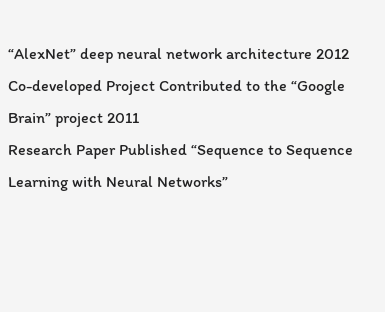“AlexNet” deep neural network architecture 2012
Co-developed Project Contributed to the “Google Brain” project 2011
Research Paper Published “Sequence to Sequence Learning with Neural Networks”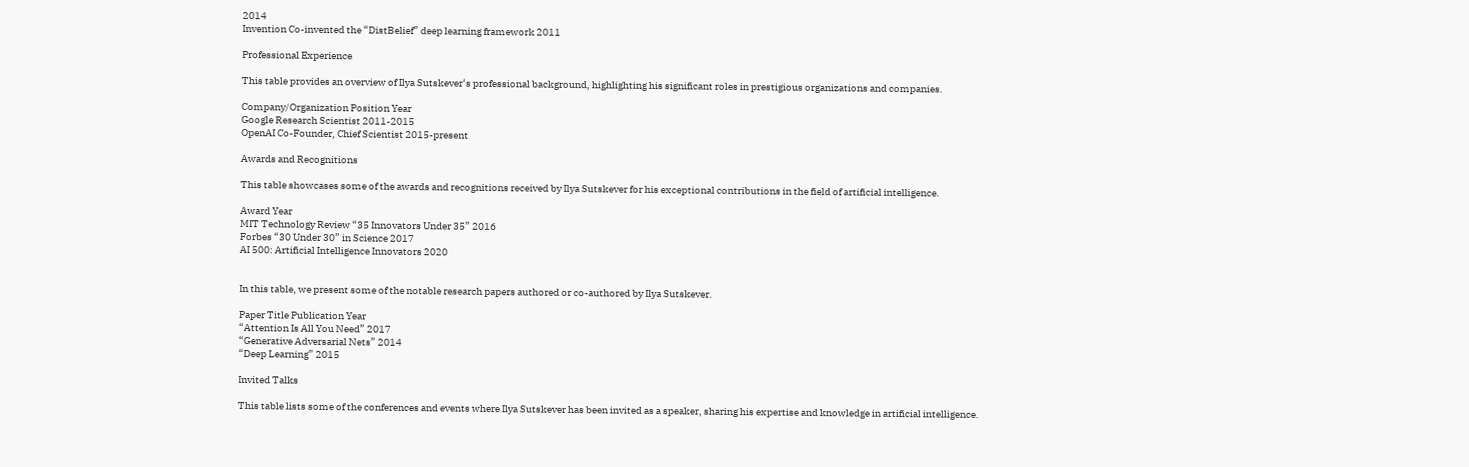2014
Invention Co-invented the “DistBelief” deep learning framework 2011

Professional Experience

This table provides an overview of Ilya Sutskever‘s professional background, highlighting his significant roles in prestigious organizations and companies.

Company/Organization Position Year
Google Research Scientist 2011-2015
OpenAI Co-Founder, Chief Scientist 2015-present

Awards and Recognitions

This table showcases some of the awards and recognitions received by Ilya Sutskever for his exceptional contributions in the field of artificial intelligence.

Award Year
MIT Technology Review “35 Innovators Under 35” 2016
Forbes “30 Under 30” in Science 2017
AI 500: Artificial Intelligence Innovators 2020


In this table, we present some of the notable research papers authored or co-authored by Ilya Sutskever.

Paper Title Publication Year
“Attention Is All You Need” 2017
“Generative Adversarial Nets” 2014
“Deep Learning” 2015

Invited Talks

This table lists some of the conferences and events where Ilya Sutskever has been invited as a speaker, sharing his expertise and knowledge in artificial intelligence.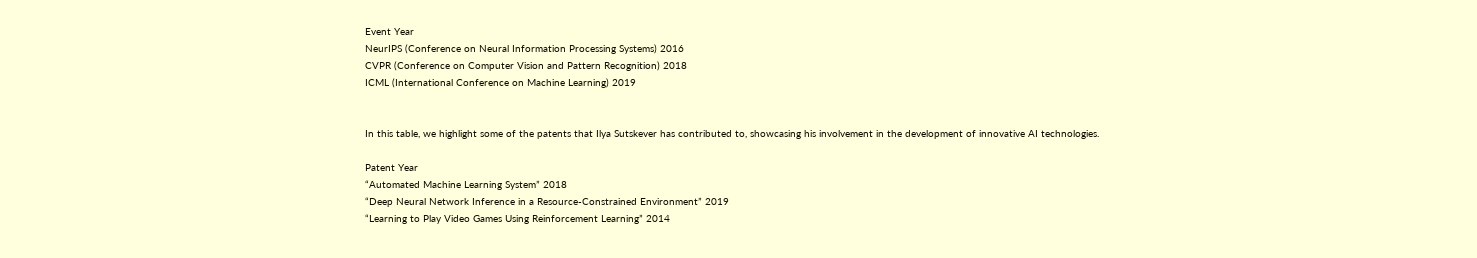Event Year
NeurIPS (Conference on Neural Information Processing Systems) 2016
CVPR (Conference on Computer Vision and Pattern Recognition) 2018
ICML (International Conference on Machine Learning) 2019


In this table, we highlight some of the patents that Ilya Sutskever has contributed to, showcasing his involvement in the development of innovative AI technologies.

Patent Year
“Automated Machine Learning System” 2018
“Deep Neural Network Inference in a Resource-Constrained Environment” 2019
“Learning to Play Video Games Using Reinforcement Learning” 2014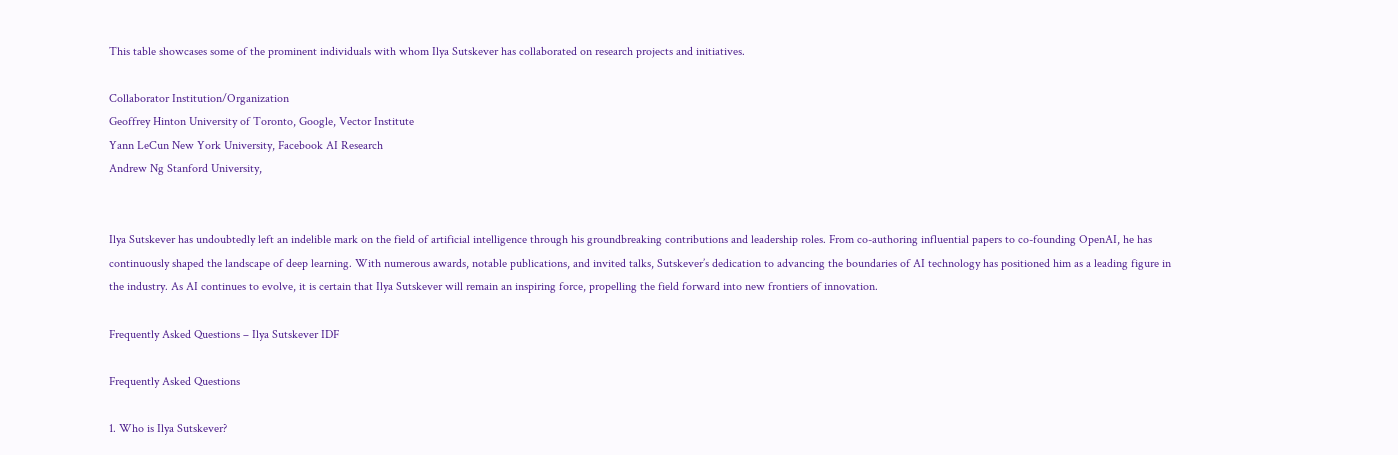This table showcases some of the prominent individuals with whom Ilya Sutskever has collaborated on research projects and initiatives.

Collaborator Institution/Organization
Geoffrey Hinton University of Toronto, Google, Vector Institute
Yann LeCun New York University, Facebook AI Research
Andrew Ng Stanford University,


Ilya Sutskever has undoubtedly left an indelible mark on the field of artificial intelligence through his groundbreaking contributions and leadership roles. From co-authoring influential papers to co-founding OpenAI, he has continuously shaped the landscape of deep learning. With numerous awards, notable publications, and invited talks, Sutskever’s dedication to advancing the boundaries of AI technology has positioned him as a leading figure in the industry. As AI continues to evolve, it is certain that Ilya Sutskever will remain an inspiring force, propelling the field forward into new frontiers of innovation.

Frequently Asked Questions – Ilya Sutskever IDF

Frequently Asked Questions

1. Who is Ilya Sutskever?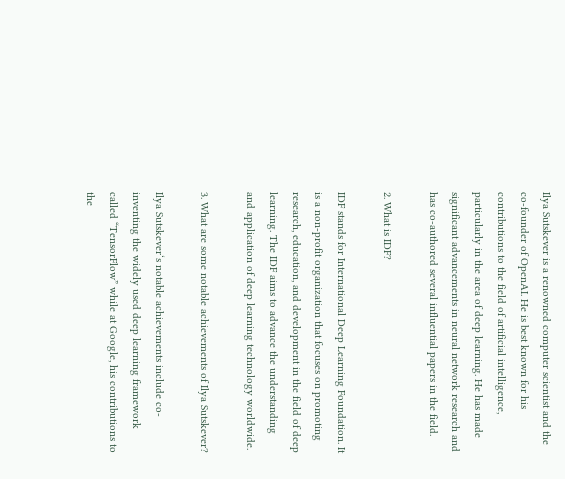Ilya Sutskever is a renowned computer scientist and the co-founder of OpenAI. He is best known for his contributions to the field of artificial intelligence, particularly in the area of deep learning. He has made significant advancements in neural network research and has co-authored several influential papers in the field.

2. What is IDF?

IDF stands for International Deep Learning Foundation. It is a non-profit organization that focuses on promoting research, education, and development in the field of deep learning. The IDF aims to advance the understanding and application of deep learning technology worldwide.

3. What are some notable achievements of Ilya Sutskever?

Ilya Sutskever‘s notable achievements include co-inventing the widely used deep learning framework called “TensorFlow” while at Google, his contributions to the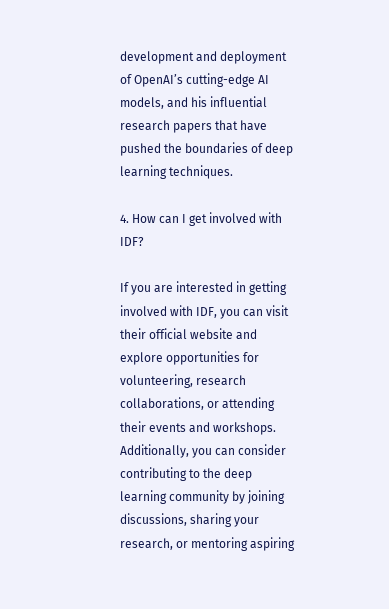development and deployment of OpenAI’s cutting-edge AI models, and his influential research papers that have pushed the boundaries of deep learning techniques.

4. How can I get involved with IDF?

If you are interested in getting involved with IDF, you can visit their official website and explore opportunities for volunteering, research collaborations, or attending their events and workshops. Additionally, you can consider contributing to the deep learning community by joining discussions, sharing your research, or mentoring aspiring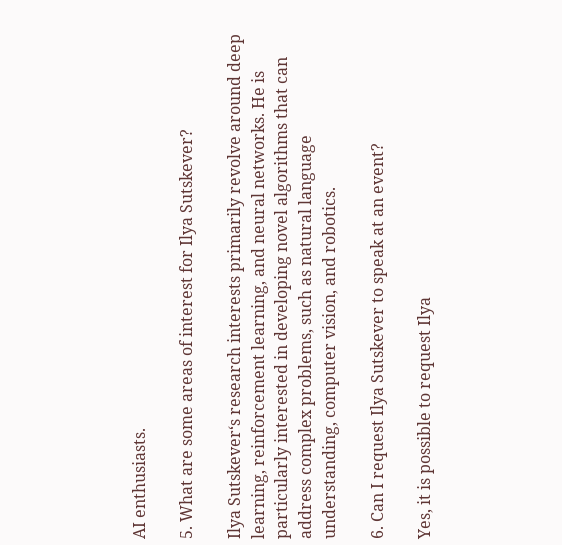AI enthusiasts.

5. What are some areas of interest for Ilya Sutskever?

Ilya Sutskever‘s research interests primarily revolve around deep learning, reinforcement learning, and neural networks. He is particularly interested in developing novel algorithms that can address complex problems, such as natural language understanding, computer vision, and robotics.

6. Can I request Ilya Sutskever to speak at an event?

Yes, it is possible to request Ilya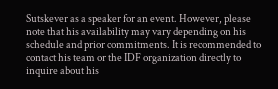Sutskever as a speaker for an event. However, please note that his availability may vary depending on his schedule and prior commitments. It is recommended to contact his team or the IDF organization directly to inquire about his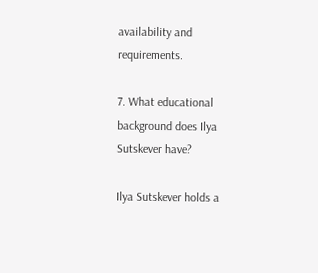availability and requirements.

7. What educational background does Ilya Sutskever have?

Ilya Sutskever holds a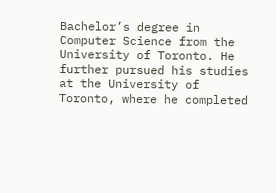Bachelor’s degree in Computer Science from the University of Toronto. He further pursued his studies at the University of Toronto, where he completed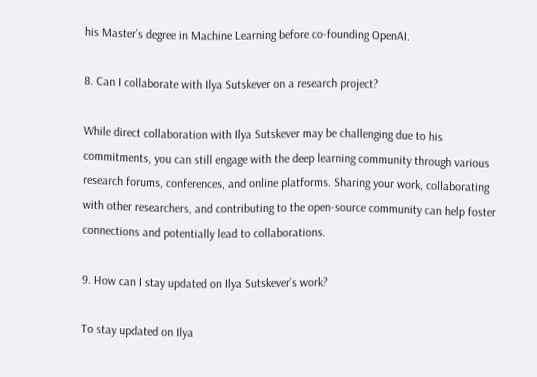his Master’s degree in Machine Learning before co-founding OpenAI.

8. Can I collaborate with Ilya Sutskever on a research project?

While direct collaboration with Ilya Sutskever may be challenging due to his commitments, you can still engage with the deep learning community through various research forums, conferences, and online platforms. Sharing your work, collaborating with other researchers, and contributing to the open-source community can help foster connections and potentially lead to collaborations.

9. How can I stay updated on Ilya Sutskever’s work?

To stay updated on Ilya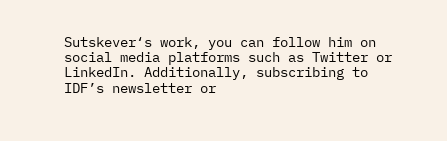Sutskever‘s work, you can follow him on social media platforms such as Twitter or LinkedIn. Additionally, subscribing to IDF’s newsletter or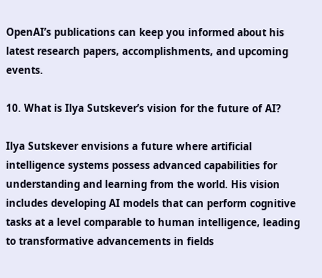OpenAI’s publications can keep you informed about his latest research papers, accomplishments, and upcoming events.

10. What is Ilya Sutskever’s vision for the future of AI?

Ilya Sutskever envisions a future where artificial intelligence systems possess advanced capabilities for understanding and learning from the world. His vision includes developing AI models that can perform cognitive tasks at a level comparable to human intelligence, leading to transformative advancements in fields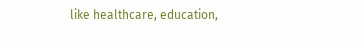like healthcare, education,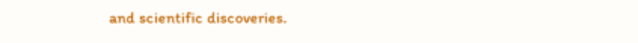and scientific discoveries.